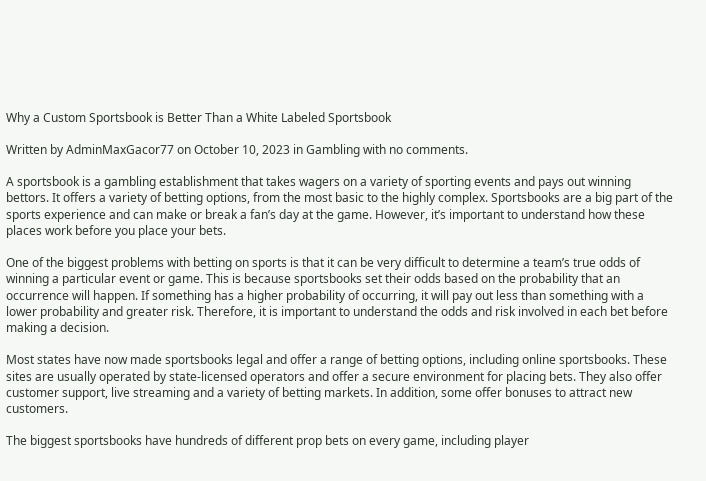Why a Custom Sportsbook is Better Than a White Labeled Sportsbook

Written by AdminMaxGacor77 on October 10, 2023 in Gambling with no comments.

A sportsbook is a gambling establishment that takes wagers on a variety of sporting events and pays out winning bettors. It offers a variety of betting options, from the most basic to the highly complex. Sportsbooks are a big part of the sports experience and can make or break a fan’s day at the game. However, it’s important to understand how these places work before you place your bets.

One of the biggest problems with betting on sports is that it can be very difficult to determine a team’s true odds of winning a particular event or game. This is because sportsbooks set their odds based on the probability that an occurrence will happen. If something has a higher probability of occurring, it will pay out less than something with a lower probability and greater risk. Therefore, it is important to understand the odds and risk involved in each bet before making a decision.

Most states have now made sportsbooks legal and offer a range of betting options, including online sportsbooks. These sites are usually operated by state-licensed operators and offer a secure environment for placing bets. They also offer customer support, live streaming and a variety of betting markets. In addition, some offer bonuses to attract new customers.

The biggest sportsbooks have hundreds of different prop bets on every game, including player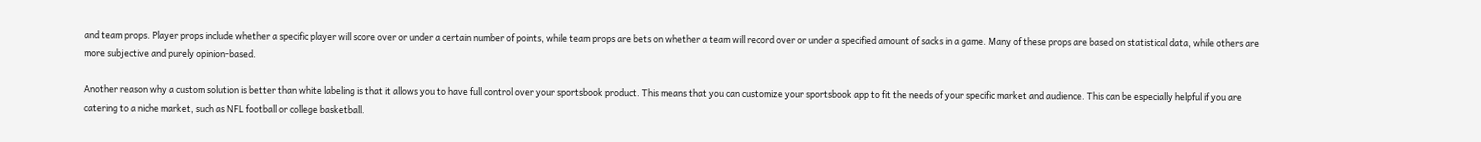and team props. Player props include whether a specific player will score over or under a certain number of points, while team props are bets on whether a team will record over or under a specified amount of sacks in a game. Many of these props are based on statistical data, while others are more subjective and purely opinion-based.

Another reason why a custom solution is better than white labeling is that it allows you to have full control over your sportsbook product. This means that you can customize your sportsbook app to fit the needs of your specific market and audience. This can be especially helpful if you are catering to a niche market, such as NFL football or college basketball.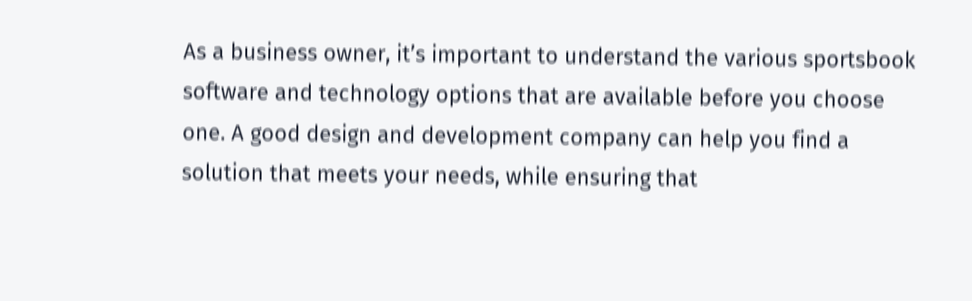As a business owner, it’s important to understand the various sportsbook software and technology options that are available before you choose one. A good design and development company can help you find a solution that meets your needs, while ensuring that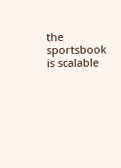the sportsbook is scalable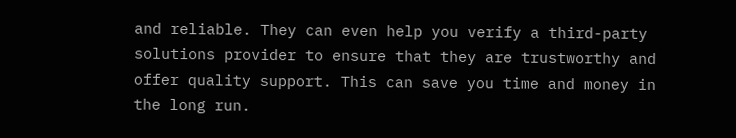and reliable. They can even help you verify a third-party solutions provider to ensure that they are trustworthy and offer quality support. This can save you time and money in the long run.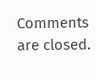Comments are closed.